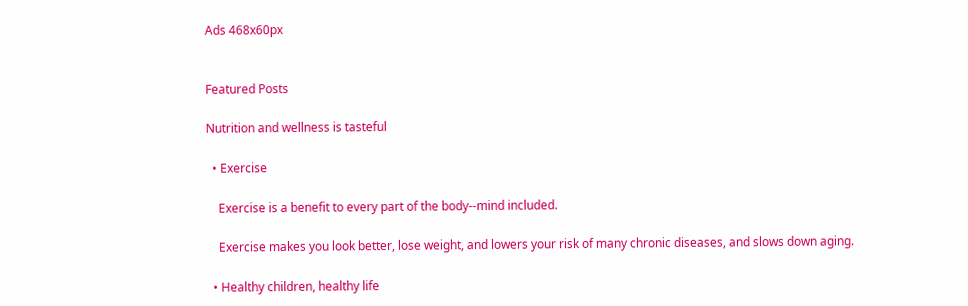Ads 468x60px


Featured Posts

Nutrition and wellness is tasteful

  • Exercise

    Exercise is a benefit to every part of the body--mind included.

    Exercise makes you look better, lose weight, and lowers your risk of many chronic diseases, and slows down aging.

  • Healthy children, healthy life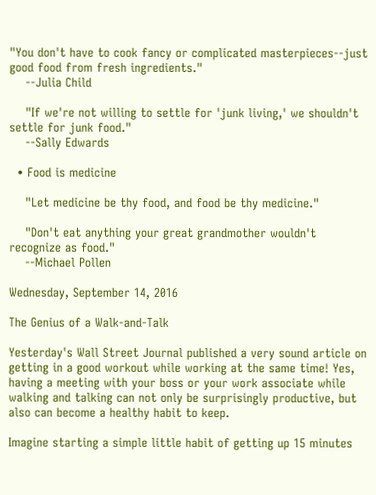"You don't have to cook fancy or complicated masterpieces--just good food from fresh ingredients."
    --Julia Child

    "If we're not willing to settle for 'junk living,' we shouldn't settle for junk food."
    --Sally Edwards

  • Food is medicine

    "Let medicine be thy food, and food be thy medicine."

    "Don't eat anything your great grandmother wouldn't recognize as food."
    --Michael Pollen

Wednesday, September 14, 2016

The Genius of a Walk-and-Talk

Yesterday's Wall Street Journal published a very sound article on getting in a good workout while working at the same time! Yes, having a meeting with your boss or your work associate while walking and talking can not only be surprisingly productive, but also can become a healthy habit to keep.

Imagine starting a simple little habit of getting up 15 minutes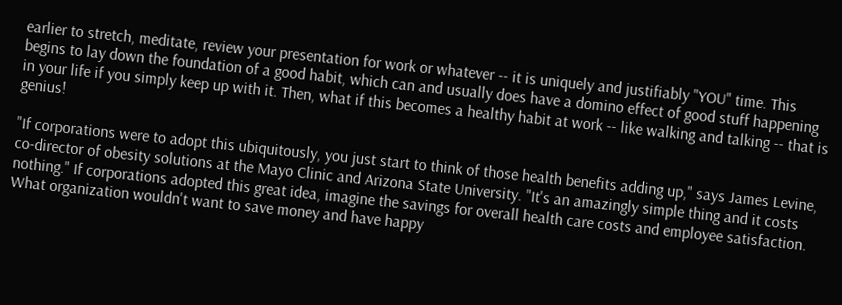earlier to stretch, meditate, review your presentation for work or whatever -- it is uniquely and justifiably "YOU" time. This begins to lay down the foundation of a good habit, which can and usually does have a domino effect of good stuff happening in your life if you simply keep up with it. Then, what if this becomes a healthy habit at work -- like walking and talking -- that is genius!

"If corporations were to adopt this ubiquitously, you just start to think of those health benefits adding up," says James Levine, co-director of obesity solutions at the Mayo Clinic and Arizona State University. "It's an amazingly simple thing and it costs nothing." If corporations adopted this great idea, imagine the savings for overall health care costs and employee satisfaction. What organization wouldn't want to save money and have happy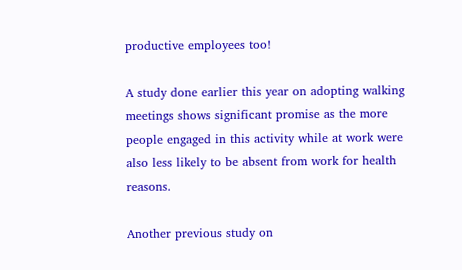productive employees too!

A study done earlier this year on adopting walking meetings shows significant promise as the more people engaged in this activity while at work were also less likely to be absent from work for health reasons.

Another previous study on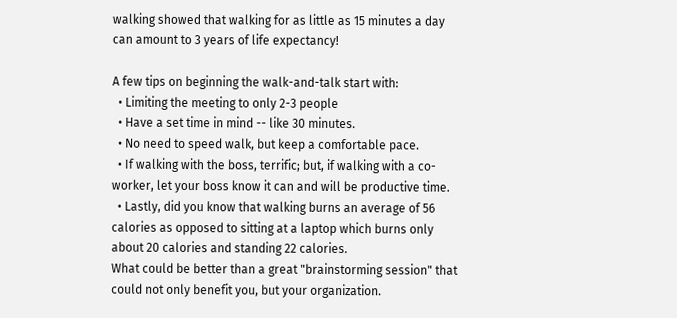walking showed that walking for as little as 15 minutes a day can amount to 3 years of life expectancy!

A few tips on beginning the walk-and-talk start with:
  • Limiting the meeting to only 2-3 people
  • Have a set time in mind -- like 30 minutes.
  • No need to speed walk, but keep a comfortable pace.
  • If walking with the boss, terrific; but, if walking with a co-worker, let your boss know it can and will be productive time.
  • Lastly, did you know that walking burns an average of 56 calories as opposed to sitting at a laptop which burns only about 20 calories and standing 22 calories.
What could be better than a great "brainstorming session" that could not only benefit you, but your organization.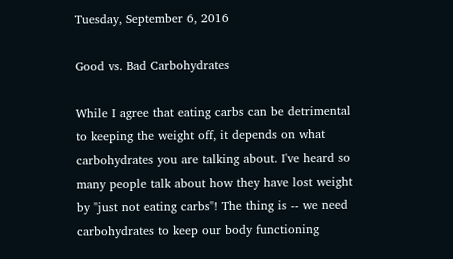Tuesday, September 6, 2016

Good vs. Bad Carbohydrates

While I agree that eating carbs can be detrimental to keeping the weight off, it depends on what carbohydrates you are talking about. I've heard so many people talk about how they have lost weight by "just not eating carbs"! The thing is -- we need carbohydrates to keep our body functioning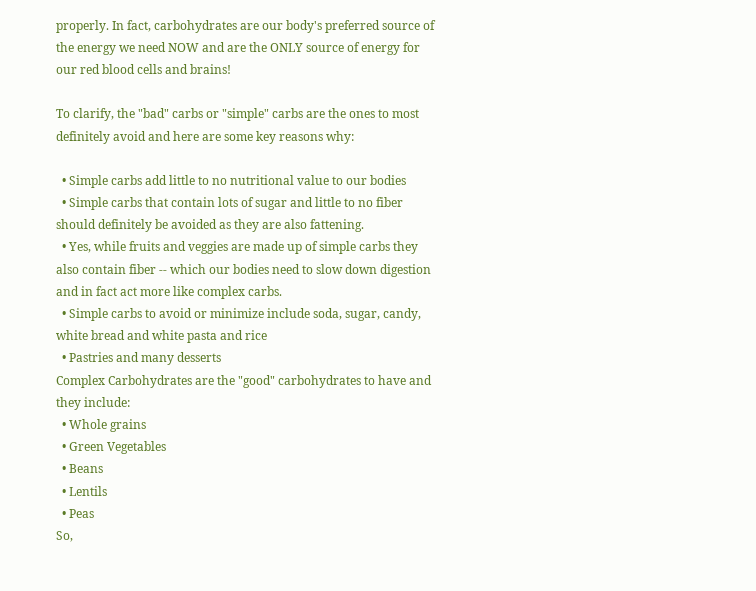properly. In fact, carbohydrates are our body's preferred source of the energy we need NOW and are the ONLY source of energy for our red blood cells and brains!

To clarify, the "bad" carbs or "simple" carbs are the ones to most definitely avoid and here are some key reasons why:

  • Simple carbs add little to no nutritional value to our bodies
  • Simple carbs that contain lots of sugar and little to no fiber should definitely be avoided as they are also fattening.
  • Yes, while fruits and veggies are made up of simple carbs they also contain fiber -- which our bodies need to slow down digestion and in fact act more like complex carbs.
  • Simple carbs to avoid or minimize include soda, sugar, candy, white bread and white pasta and rice
  • Pastries and many desserts
Complex Carbohydrates are the "good" carbohydrates to have and they include:
  • Whole grains
  • Green Vegetables
  • Beans
  • Lentils
  • Peas
So,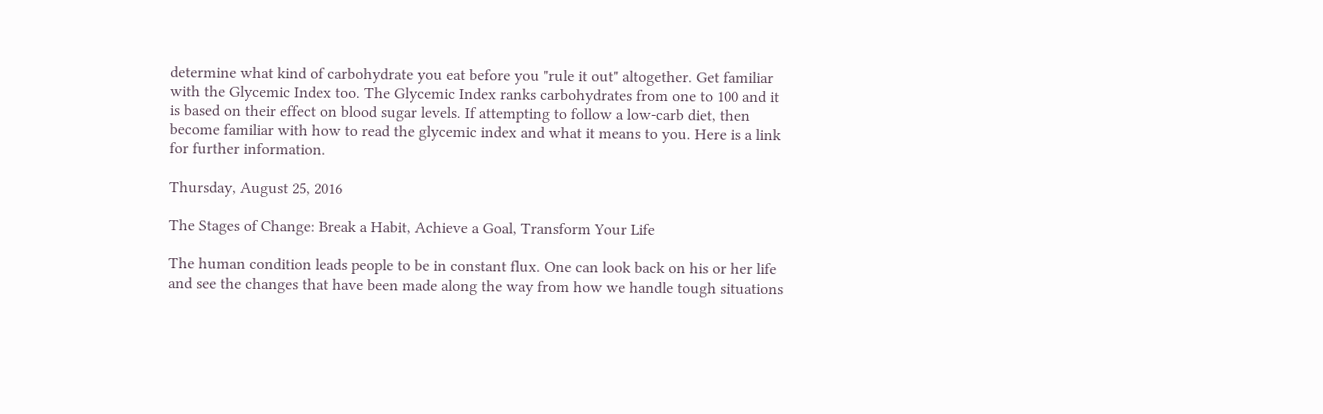determine what kind of carbohydrate you eat before you "rule it out" altogether. Get familiar with the Glycemic Index too. The Glycemic Index ranks carbohydrates from one to 100 and it is based on their effect on blood sugar levels. If attempting to follow a low-carb diet, then become familiar with how to read the glycemic index and what it means to you. Here is a link for further information.

Thursday, August 25, 2016

The Stages of Change: Break a Habit, Achieve a Goal, Transform Your Life

The human condition leads people to be in constant flux. One can look back on his or her life and see the changes that have been made along the way from how we handle tough situations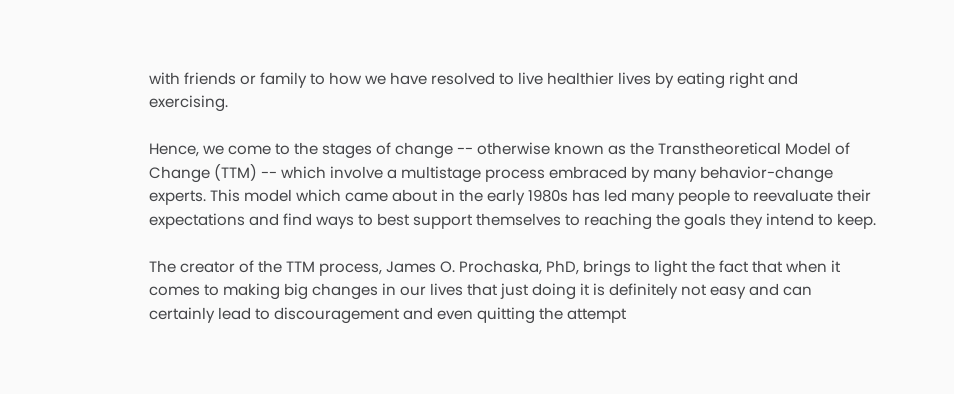with friends or family to how we have resolved to live healthier lives by eating right and exercising.

Hence, we come to the stages of change -- otherwise known as the Transtheoretical Model of Change (TTM) -- which involve a multistage process embraced by many behavior-change experts. This model which came about in the early 1980s has led many people to reevaluate their expectations and find ways to best support themselves to reaching the goals they intend to keep.

The creator of the TTM process, James O. Prochaska, PhD, brings to light the fact that when it comes to making big changes in our lives that just doing it is definitely not easy and can certainly lead to discouragement and even quitting the attempt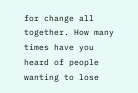for change all together. How many times have you heard of people wanting to lose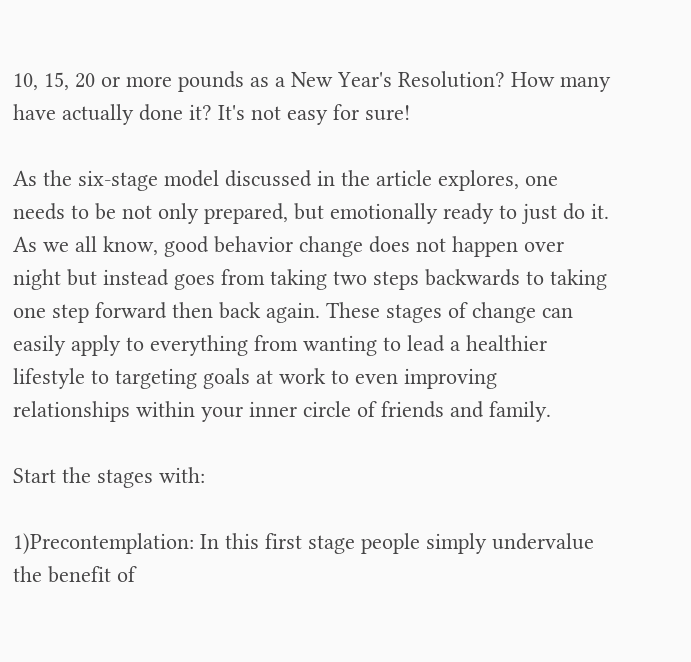10, 15, 20 or more pounds as a New Year's Resolution? How many have actually done it? It's not easy for sure!

As the six-stage model discussed in the article explores, one needs to be not only prepared, but emotionally ready to just do it. As we all know, good behavior change does not happen over night but instead goes from taking two steps backwards to taking one step forward then back again. These stages of change can easily apply to everything from wanting to lead a healthier lifestyle to targeting goals at work to even improving relationships within your inner circle of friends and family.

Start the stages with:

1)Precontemplation: In this first stage people simply undervalue the benefit of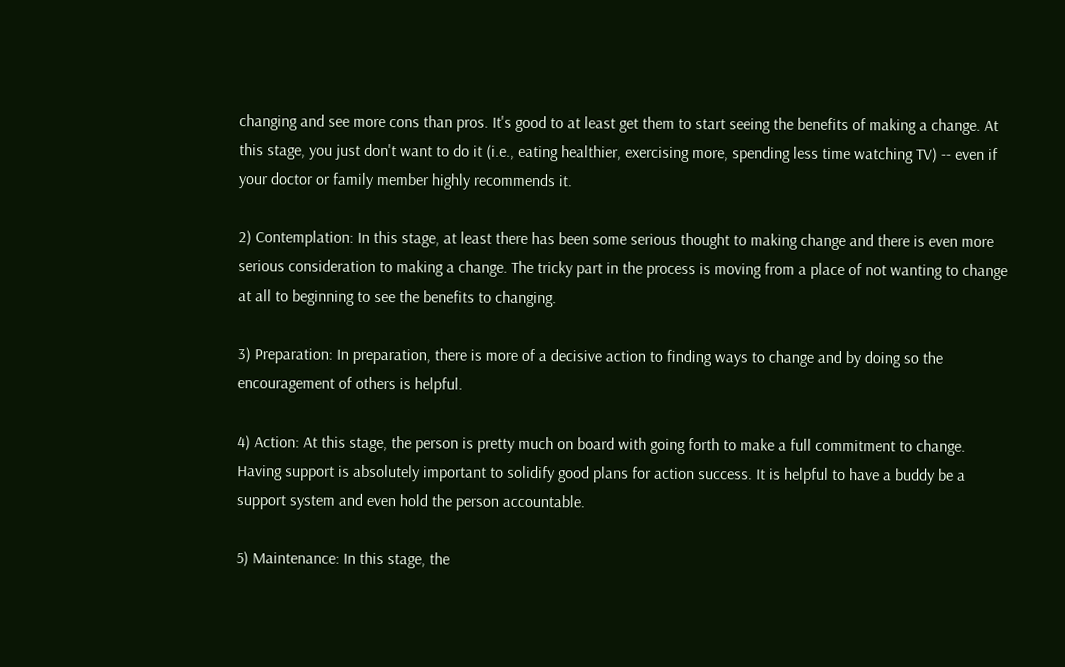changing and see more cons than pros. It's good to at least get them to start seeing the benefits of making a change. At this stage, you just don't want to do it (i.e., eating healthier, exercising more, spending less time watching TV) -- even if your doctor or family member highly recommends it.

2) Contemplation: In this stage, at least there has been some serious thought to making change and there is even more serious consideration to making a change. The tricky part in the process is moving from a place of not wanting to change at all to beginning to see the benefits to changing.

3) Preparation: In preparation, there is more of a decisive action to finding ways to change and by doing so the encouragement of others is helpful.

4) Action: At this stage, the person is pretty much on board with going forth to make a full commitment to change. Having support is absolutely important to solidify good plans for action success. It is helpful to have a buddy be a support system and even hold the person accountable.

5) Maintenance: In this stage, the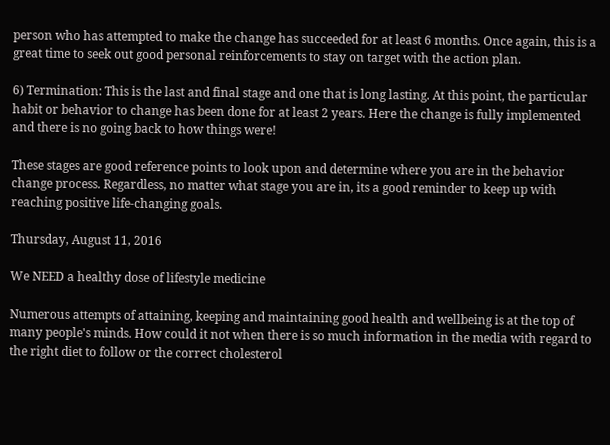person who has attempted to make the change has succeeded for at least 6 months. Once again, this is a great time to seek out good personal reinforcements to stay on target with the action plan.

6) Termination: This is the last and final stage and one that is long lasting. At this point, the particular habit or behavior to change has been done for at least 2 years. Here the change is fully implemented and there is no going back to how things were!

These stages are good reference points to look upon and determine where you are in the behavior change process. Regardless, no matter what stage you are in, its a good reminder to keep up with reaching positive life-changing goals.

Thursday, August 11, 2016

We NEED a healthy dose of lifestyle medicine

Numerous attempts of attaining, keeping and maintaining good health and wellbeing is at the top of many people's minds. How could it not when there is so much information in the media with regard to the right diet to follow or the correct cholesterol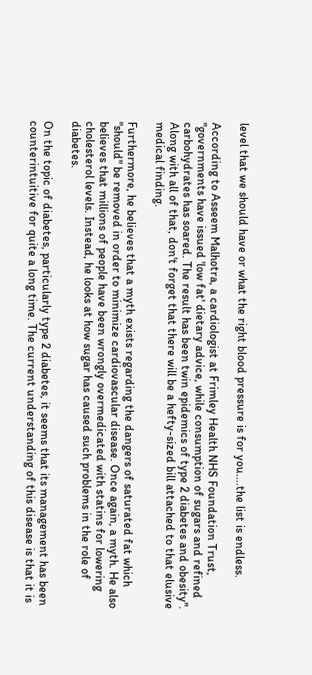level that we should have or what the right blood pressure is for you....the list is endless.

According to Asseem Malhotra, a cardiologist at Frimley Health NHS Foundation Trust, "governments have issued 'low fat' dietary advice, while consumption of sugars and refined carbohydrates has soared. The result has been twin epidemics of type 2 diabetes and obesity". Along with all of that, don't forget that there will be a hefty-sized bill attached to that elusive medical finding.

Furthermore, he believes that a myth exists regarding the dangers of saturated fat which "should" be removed in order to minimize cardiovascular disease. Once again, a myth. He also believes that millions of people have been wrongly overmedicated with statins for lowering cholesterol levels. Instead, he looks at how sugar has caused such problems in the role of diabetes.

On the topic of diabetes, particularly type 2 diabetes, it seems that its management has been counterintuitive for quite a long time. The current understanding of this disease is that it is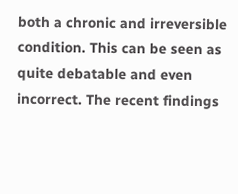both a chronic and irreversible condition. This can be seen as quite debatable and even incorrect. The recent findings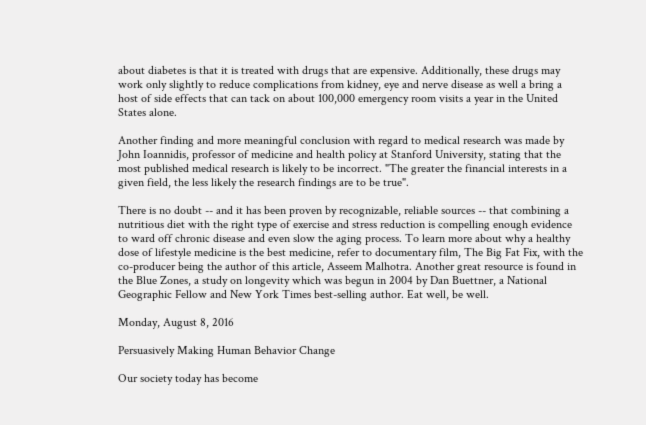about diabetes is that it is treated with drugs that are expensive. Additionally, these drugs may work only slightly to reduce complications from kidney, eye and nerve disease as well a bring a host of side effects that can tack on about 100,000 emergency room visits a year in the United States alone.

Another finding and more meaningful conclusion with regard to medical research was made by John Ioannidis, professor of medicine and health policy at Stanford University, stating that the most published medical research is likely to be incorrect. "The greater the financial interests in a given field, the less likely the research findings are to be true".

There is no doubt -- and it has been proven by recognizable, reliable sources -- that combining a nutritious diet with the right type of exercise and stress reduction is compelling enough evidence to ward off chronic disease and even slow the aging process. To learn more about why a healthy dose of lifestyle medicine is the best medicine, refer to documentary film, The Big Fat Fix, with the co-producer being the author of this article, Asseem Malhotra. Another great resource is found in the Blue Zones, a study on longevity which was begun in 2004 by Dan Buettner, a National Geographic Fellow and New York Times best-selling author. Eat well, be well.

Monday, August 8, 2016

Persuasively Making Human Behavior Change

Our society today has become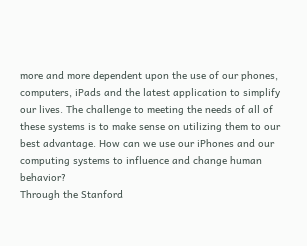more and more dependent upon the use of our phones, computers, iPads and the latest application to simplify our lives. The challenge to meeting the needs of all of these systems is to make sense on utilizing them to our best advantage. How can we use our iPhones and our computing systems to influence and change human behavior?
Through the Stanford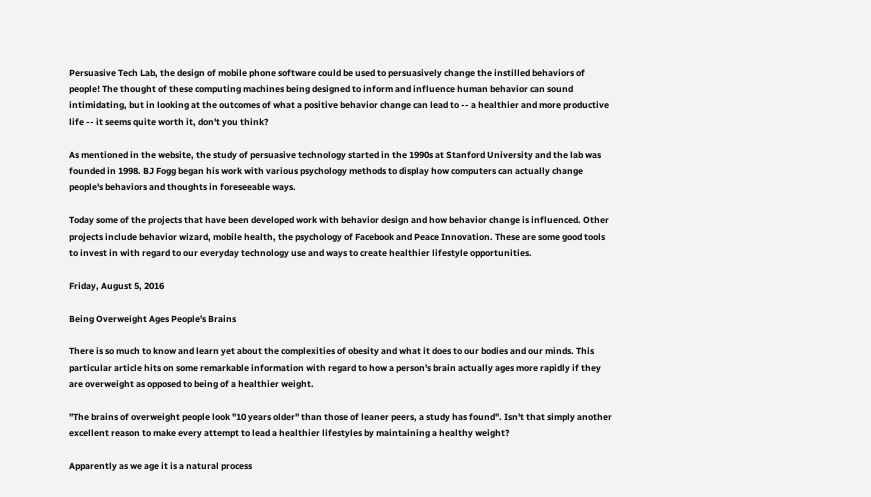Persuasive Tech Lab, the design of mobile phone software could be used to persuasively change the instilled behaviors of people! The thought of these computing machines being designed to inform and influence human behavior can sound intimidating, but in looking at the outcomes of what a positive behavior change can lead to -- a healthier and more productive life -- it seems quite worth it, don't you think?

As mentioned in the website, the study of persuasive technology started in the 1990s at Stanford University and the lab was founded in 1998. BJ Fogg began his work with various psychology methods to display how computers can actually change people's behaviors and thoughts in foreseeable ways.

Today some of the projects that have been developed work with behavior design and how behavior change is influenced. Other projects include behavior wizard, mobile health, the psychology of Facebook and Peace Innovation. These are some good tools to invest in with regard to our everyday technology use and ways to create healthier lifestyle opportunities.

Friday, August 5, 2016

Being Overweight Ages People's Brains

There is so much to know and learn yet about the complexities of obesity and what it does to our bodies and our minds. This particular article hits on some remarkable information with regard to how a person's brain actually ages more rapidly if they are overweight as opposed to being of a healthier weight.

"The brains of overweight people look "10 years older" than those of leaner peers, a study has found". Isn't that simply another excellent reason to make every attempt to lead a healthier lifestyles by maintaining a healthy weight?

Apparently as we age it is a natural process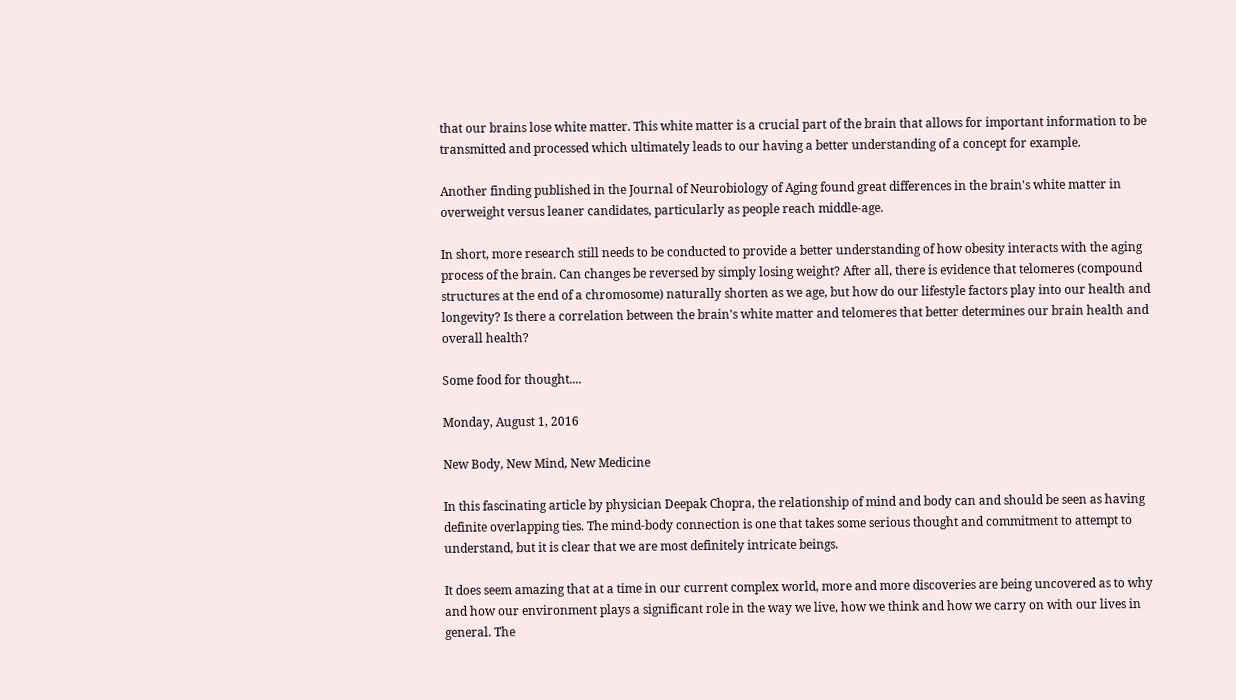that our brains lose white matter. This white matter is a crucial part of the brain that allows for important information to be transmitted and processed which ultimately leads to our having a better understanding of a concept for example.

Another finding published in the Journal of Neurobiology of Aging found great differences in the brain's white matter in overweight versus leaner candidates, particularly as people reach middle-age.

In short, more research still needs to be conducted to provide a better understanding of how obesity interacts with the aging process of the brain. Can changes be reversed by simply losing weight? After all, there is evidence that telomeres (compound structures at the end of a chromosome) naturally shorten as we age, but how do our lifestyle factors play into our health and longevity? Is there a correlation between the brain's white matter and telomeres that better determines our brain health and overall health?

Some food for thought....

Monday, August 1, 2016

New Body, New Mind, New Medicine

In this fascinating article by physician Deepak Chopra, the relationship of mind and body can and should be seen as having definite overlapping ties. The mind-body connection is one that takes some serious thought and commitment to attempt to understand, but it is clear that we are most definitely intricate beings.

It does seem amazing that at a time in our current complex world, more and more discoveries are being uncovered as to why and how our environment plays a significant role in the way we live, how we think and how we carry on with our lives in general. The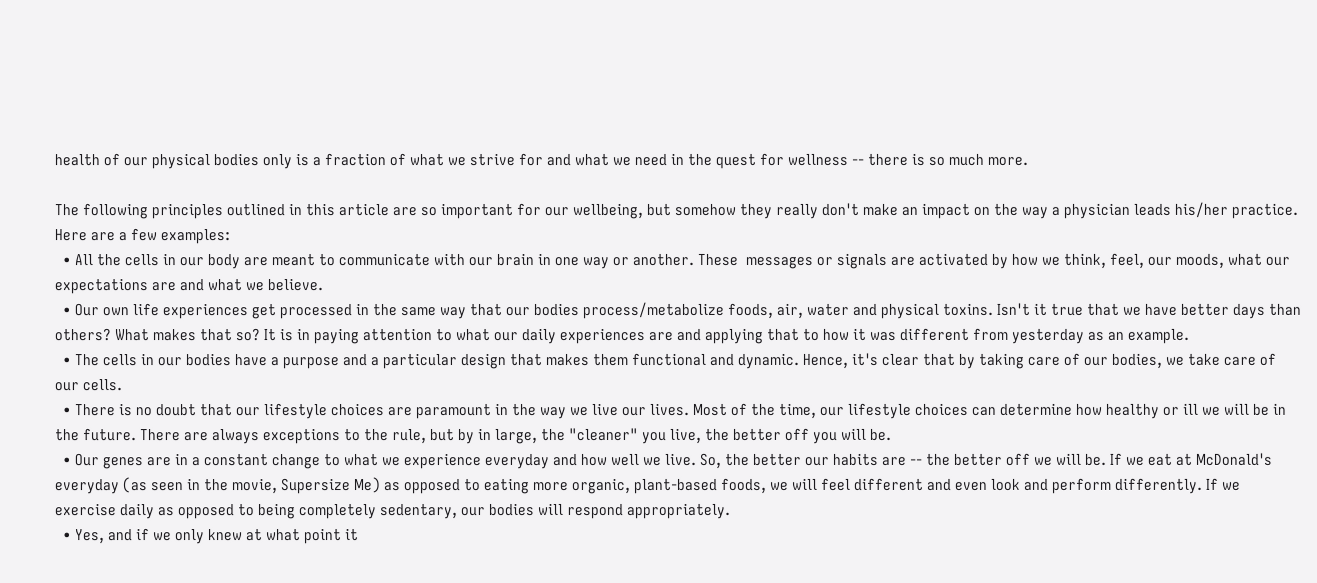health of our physical bodies only is a fraction of what we strive for and what we need in the quest for wellness -- there is so much more.

The following principles outlined in this article are so important for our wellbeing, but somehow they really don't make an impact on the way a physician leads his/her practice. Here are a few examples:
  • All the cells in our body are meant to communicate with our brain in one way or another. These  messages or signals are activated by how we think, feel, our moods, what our expectations are and what we believe.
  • Our own life experiences get processed in the same way that our bodies process/metabolize foods, air, water and physical toxins. Isn't it true that we have better days than others? What makes that so? It is in paying attention to what our daily experiences are and applying that to how it was different from yesterday as an example.
  • The cells in our bodies have a purpose and a particular design that makes them functional and dynamic. Hence, it's clear that by taking care of our bodies, we take care of our cells.
  • There is no doubt that our lifestyle choices are paramount in the way we live our lives. Most of the time, our lifestyle choices can determine how healthy or ill we will be in the future. There are always exceptions to the rule, but by in large, the "cleaner" you live, the better off you will be.
  • Our genes are in a constant change to what we experience everyday and how well we live. So, the better our habits are -- the better off we will be. If we eat at McDonald's everyday (as seen in the movie, Supersize Me) as opposed to eating more organic, plant-based foods, we will feel different and even look and perform differently. If we exercise daily as opposed to being completely sedentary, our bodies will respond appropriately.
  • Yes, and if we only knew at what point it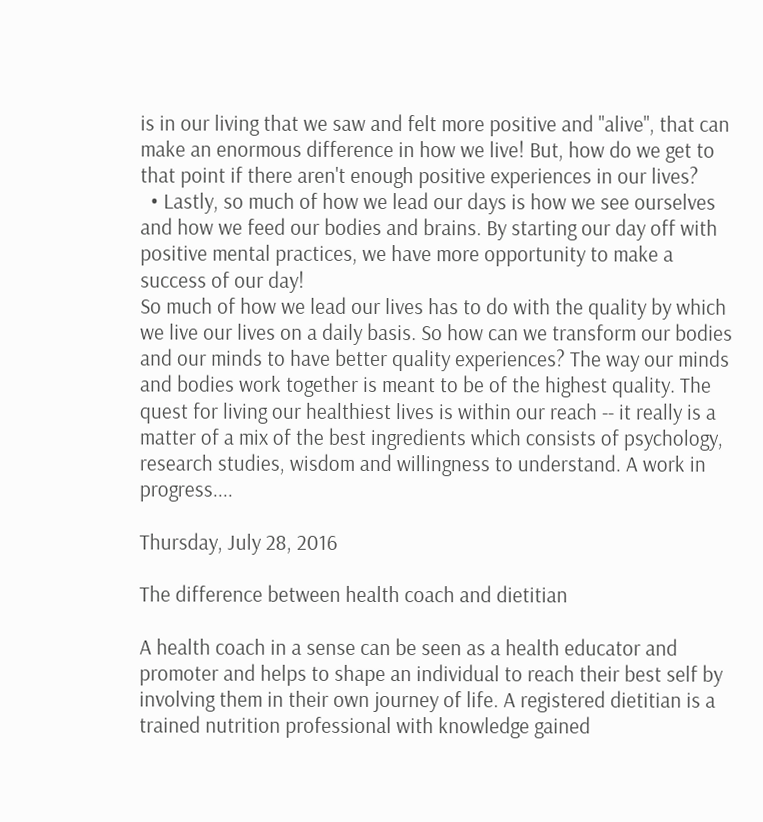is in our living that we saw and felt more positive and "alive", that can make an enormous difference in how we live! But, how do we get to that point if there aren't enough positive experiences in our lives?
  • Lastly, so much of how we lead our days is how we see ourselves and how we feed our bodies and brains. By starting our day off with positive mental practices, we have more opportunity to make a success of our day!
So much of how we lead our lives has to do with the quality by which we live our lives on a daily basis. So how can we transform our bodies and our minds to have better quality experiences? The way our minds and bodies work together is meant to be of the highest quality. The quest for living our healthiest lives is within our reach -- it really is a matter of a mix of the best ingredients which consists of psychology, research studies, wisdom and willingness to understand. A work in progress....

Thursday, July 28, 2016

The difference between health coach and dietitian

A health coach in a sense can be seen as a health educator and promoter and helps to shape an individual to reach their best self by involving them in their own journey of life. A registered dietitian is a trained nutrition professional with knowledge gained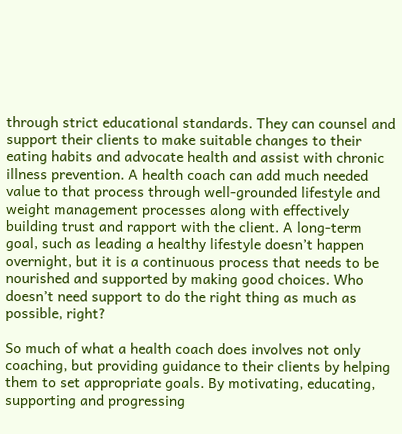through strict educational standards. They can counsel and support their clients to make suitable changes to their eating habits and advocate health and assist with chronic illness prevention. A health coach can add much needed value to that process through well-grounded lifestyle and weight management processes along with effectively building trust and rapport with the client. A long-term goal, such as leading a healthy lifestyle doesn’t happen overnight, but it is a continuous process that needs to be nourished and supported by making good choices. Who doesn’t need support to do the right thing as much as possible, right?

So much of what a health coach does involves not only coaching, but providing guidance to their clients by helping them to set appropriate goals. By motivating, educating, supporting and progressing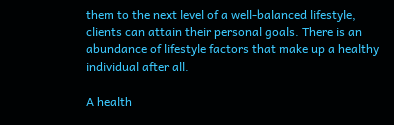them to the next level of a well-balanced lifestyle, clients can attain their personal goals. There is an abundance of lifestyle factors that make up a healthy individual after all.

A health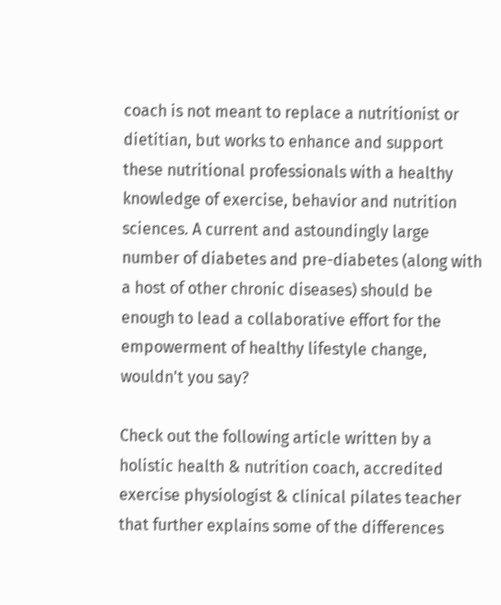coach is not meant to replace a nutritionist or dietitian, but works to enhance and support these nutritional professionals with a healthy knowledge of exercise, behavior and nutrition sciences. A current and astoundingly large number of diabetes and pre-diabetes (along with a host of other chronic diseases) should be enough to lead a collaborative effort for the empowerment of healthy lifestyle change, wouldn't you say?

Check out the following article written by a holistic health & nutrition coach, accredited exercise physiologist & clinical pilates teacher that further explains some of the differences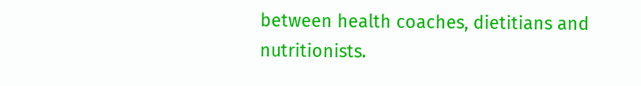between health coaches, dietitians and nutritionists.